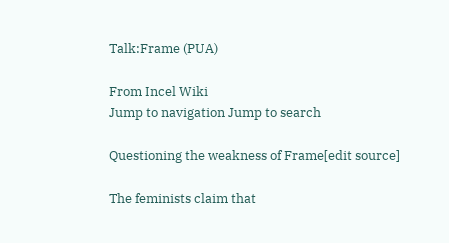Talk:Frame (PUA)

From Incel Wiki
Jump to navigation Jump to search

Questioning the weakness of Frame[edit source]

The feminists claim that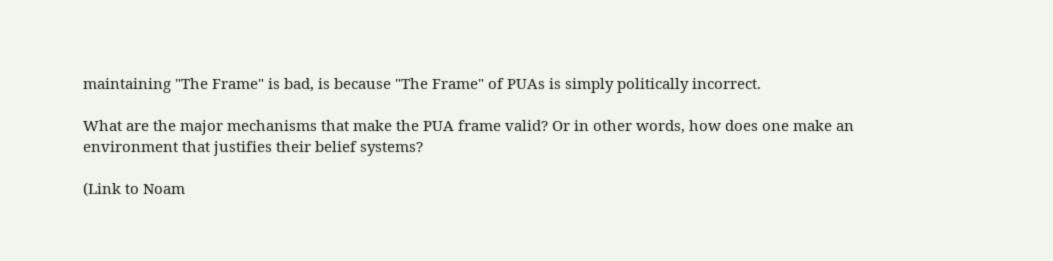maintaining "The Frame" is bad, is because "The Frame" of PUAs is simply politically incorrect.

What are the major mechanisms that make the PUA frame valid? Or in other words, how does one make an environment that justifies their belief systems?

(Link to Noam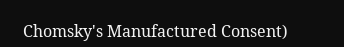Chomsky's Manufactured Consent)